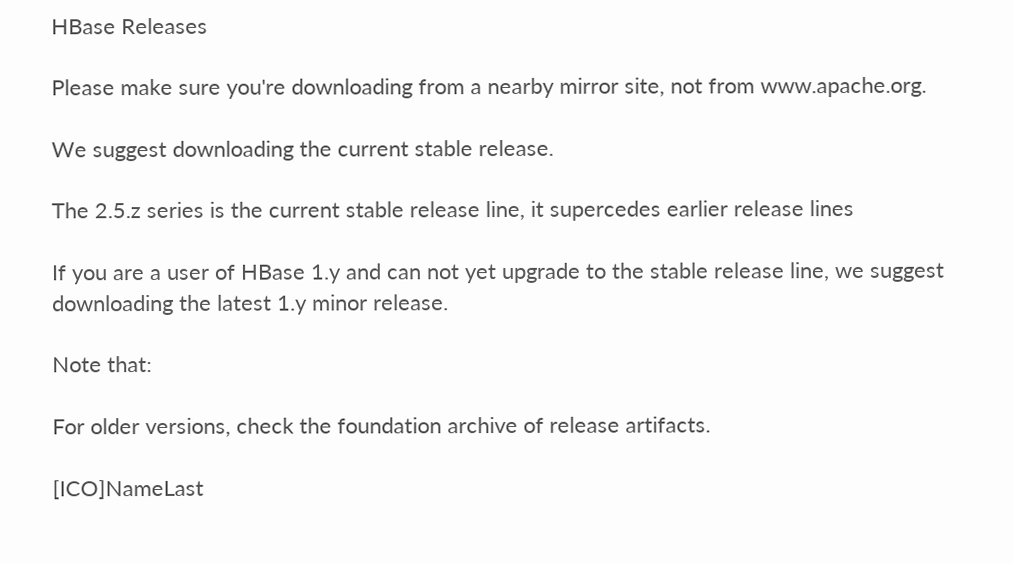HBase Releases

Please make sure you're downloading from a nearby mirror site, not from www.apache.org.

We suggest downloading the current stable release.

The 2.5.z series is the current stable release line, it supercedes earlier release lines

If you are a user of HBase 1.y and can not yet upgrade to the stable release line, we suggest downloading the latest 1.y minor release.

Note that:

For older versions, check the foundation archive of release artifacts.

[ICO]NameLast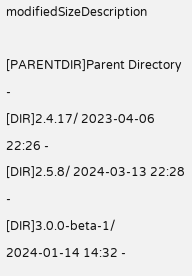modifiedSizeDescription

[PARENTDIR]Parent Directory   -
[DIR]2.4.17/ 2023-04-06 22:26 -
[DIR]2.5.8/ 2024-03-13 22:28 -
[DIR]3.0.0-beta-1/ 2024-01-14 14:32 -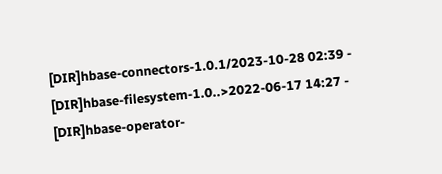[DIR]hbase-connectors-1.0.1/2023-10-28 02:39 -
[DIR]hbase-filesystem-1.0..>2022-06-17 14:27 -
[DIR]hbase-operator-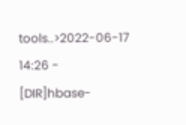tools..>2022-06-17 14:26 -
[DIR]hbase-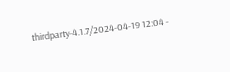thirdparty-4.1.7/2024-04-19 12:04 -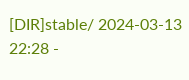[DIR]stable/ 2024-03-13 22:28 -